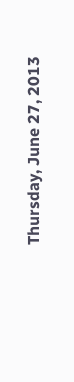Thursday, June 27, 2013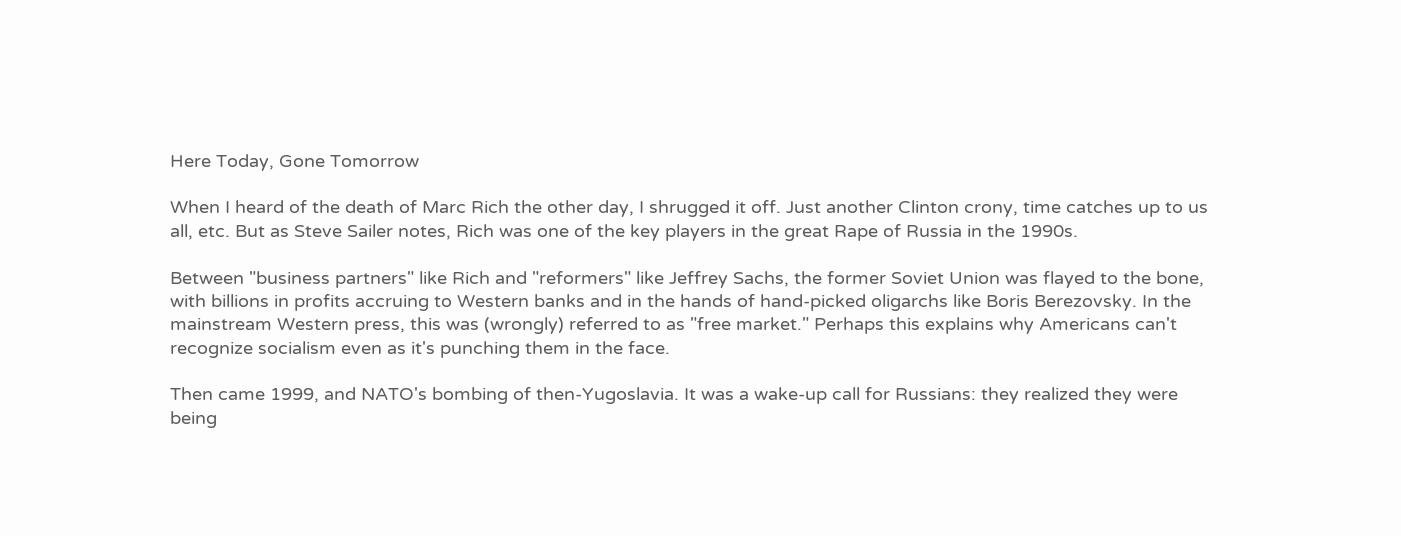Here Today, Gone Tomorrow

When I heard of the death of Marc Rich the other day, I shrugged it off. Just another Clinton crony, time catches up to us all, etc. But as Steve Sailer notes, Rich was one of the key players in the great Rape of Russia in the 1990s.

Between "business partners" like Rich and "reformers" like Jeffrey Sachs, the former Soviet Union was flayed to the bone, with billions in profits accruing to Western banks and in the hands of hand-picked oligarchs like Boris Berezovsky. In the mainstream Western press, this was (wrongly) referred to as "free market." Perhaps this explains why Americans can't recognize socialism even as it's punching them in the face.

Then came 1999, and NATO's bombing of then-Yugoslavia. It was a wake-up call for Russians: they realized they were being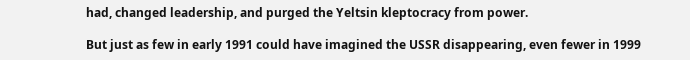had, changed leadership, and purged the Yeltsin kleptocracy from power.

But just as few in early 1991 could have imagined the USSR disappearing, even fewer in 1999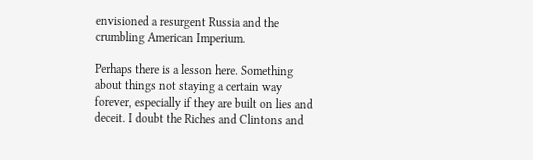envisioned a resurgent Russia and the crumbling American Imperium.

Perhaps there is a lesson here. Something about things not staying a certain way forever, especially if they are built on lies and deceit. I doubt the Riches and Clintons and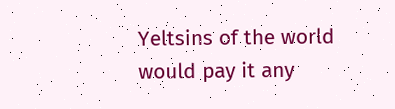Yeltsins of the world would pay it any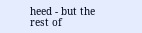heed - but the rest of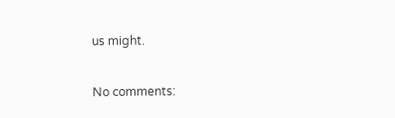us might.

No comments: